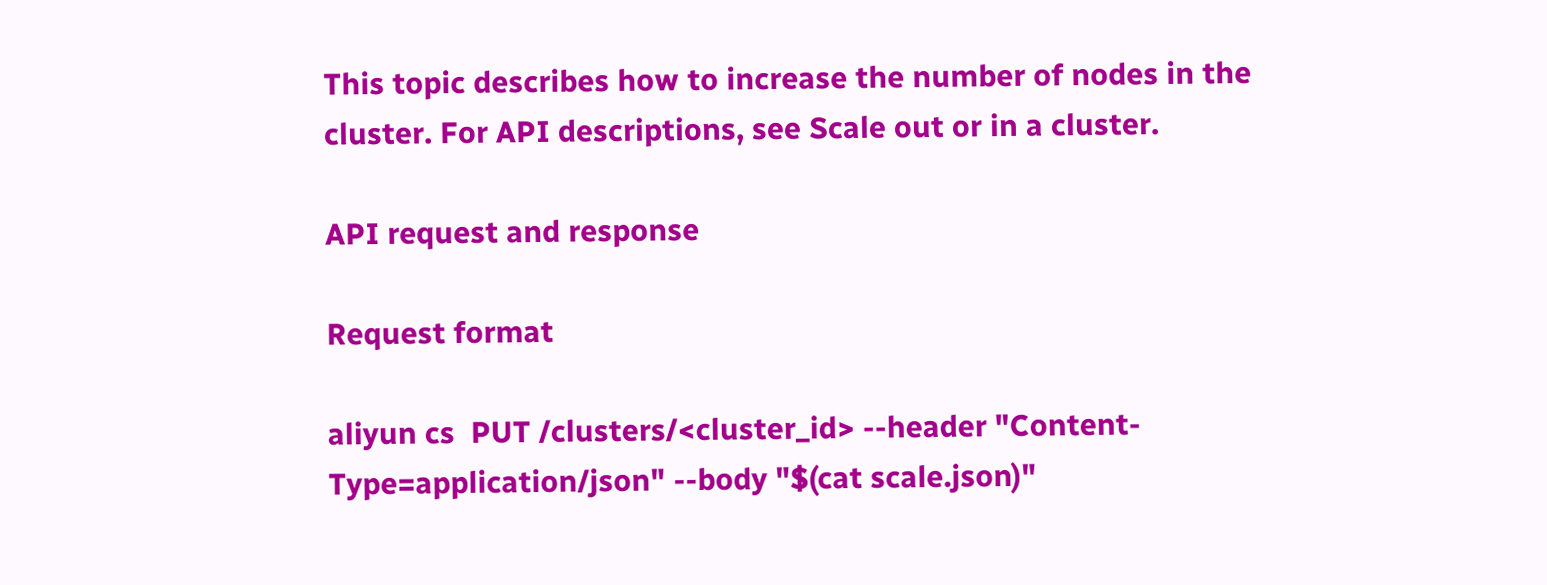This topic describes how to increase the number of nodes in the cluster. For API descriptions, see Scale out or in a cluster.

API request and response

Request format

aliyun cs  PUT /clusters/<cluster_id> --header "Content-Type=application/json" --body "$(cat scale.json)"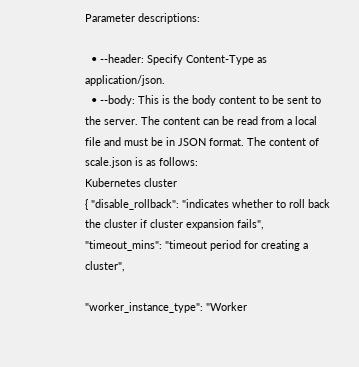Parameter descriptions:

  • --header: Specify Content-Type as application/json.
  • --body: This is the body content to be sent to the server. The content can be read from a local file and must be in JSON format. The content of scale.json is as follows:
Kubernetes cluster
{ "disable_rollback": "indicates whether to roll back the cluster if cluster expansion fails",
"timeout_mins": "timeout period for creating a cluster",

"worker_instance_type": "Worker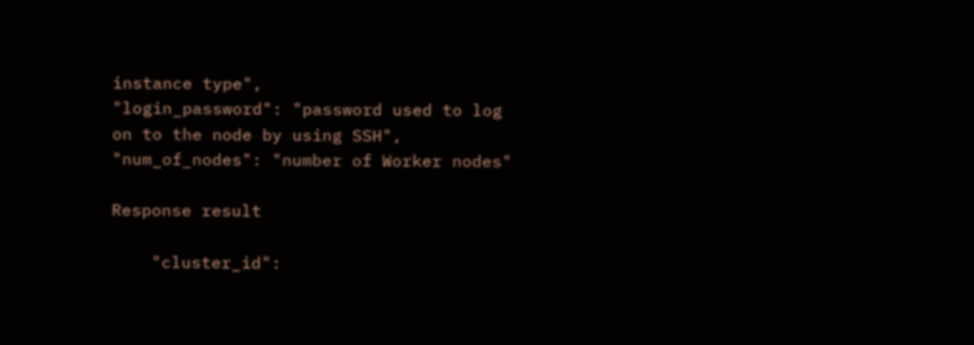instance type",
"login_password": "password used to log on to the node by using SSH",
"num_of_nodes": "number of Worker nodes"

Response result

    "cluster_id":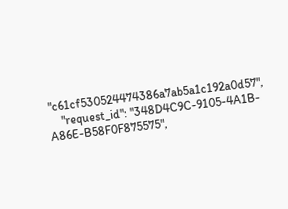"c61cf530524474386a7ab5a1c192a0d57",
    "request_id": "348D4C9C-9105-4A1B-A86E-B58F0F875575",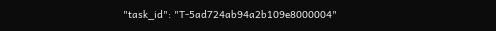"task_id": "T-5ad724ab94a2b109e8000004"